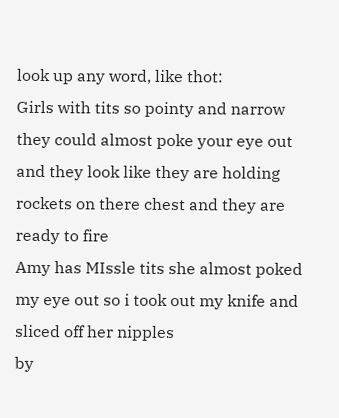look up any word, like thot:
Girls with tits so pointy and narrow they could almost poke your eye out and they look like they are holding rockets on there chest and they are ready to fire
Amy has MIssle tits she almost poked my eye out so i took out my knife and sliced off her nipples
by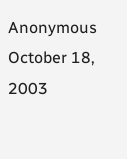Anonymous October 18, 2003